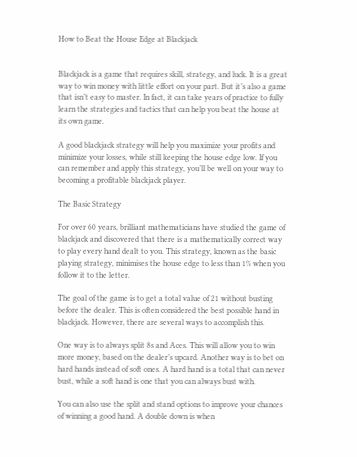How to Beat the House Edge at Blackjack


Blackjack is a game that requires skill, strategy, and luck. It is a great way to win money with little effort on your part. But it’s also a game that isn’t easy to master. In fact, it can take years of practice to fully learn the strategies and tactics that can help you beat the house at its own game.

A good blackjack strategy will help you maximize your profits and minimize your losses, while still keeping the house edge low. If you can remember and apply this strategy, you’ll be well on your way to becoming a profitable blackjack player.

The Basic Strategy

For over 60 years, brilliant mathematicians have studied the game of blackjack and discovered that there is a mathematically correct way to play every hand dealt to you. This strategy, known as the basic playing strategy, minimises the house edge to less than 1% when you follow it to the letter.

The goal of the game is to get a total value of 21 without busting before the dealer. This is often considered the best possible hand in blackjack. However, there are several ways to accomplish this.

One way is to always split 8s and Aces. This will allow you to win more money, based on the dealer’s upcard. Another way is to bet on hard hands instead of soft ones. A hard hand is a total that can never bust, while a soft hand is one that you can always bust with.

You can also use the split and stand options to improve your chances of winning a good hand. A double down is when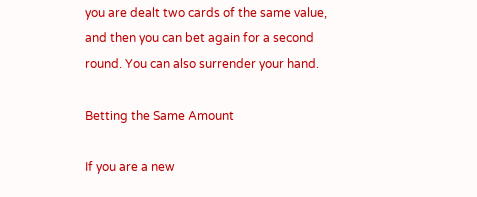you are dealt two cards of the same value, and then you can bet again for a second round. You can also surrender your hand.

Betting the Same Amount

If you are a new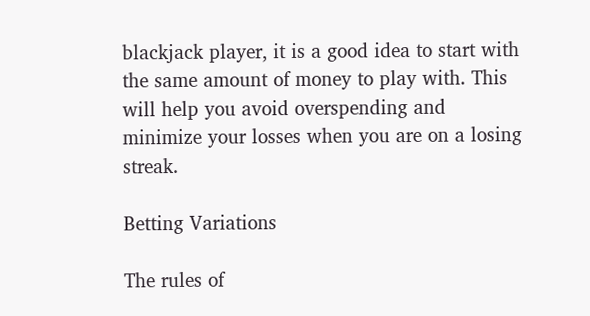blackjack player, it is a good idea to start with the same amount of money to play with. This will help you avoid overspending and minimize your losses when you are on a losing streak.

Betting Variations

The rules of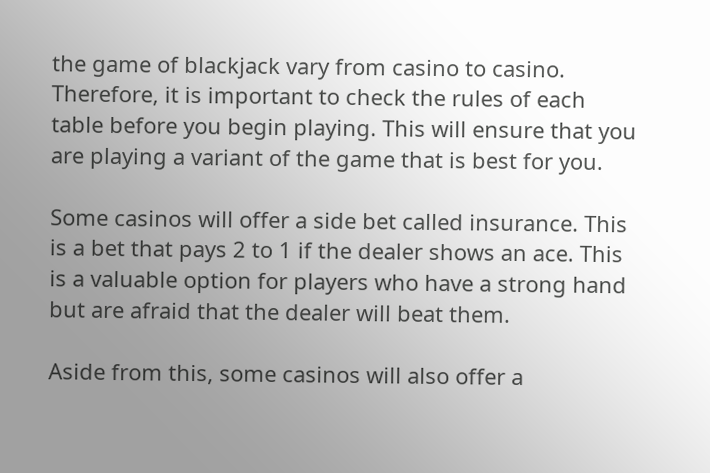the game of blackjack vary from casino to casino. Therefore, it is important to check the rules of each table before you begin playing. This will ensure that you are playing a variant of the game that is best for you.

Some casinos will offer a side bet called insurance. This is a bet that pays 2 to 1 if the dealer shows an ace. This is a valuable option for players who have a strong hand but are afraid that the dealer will beat them.

Aside from this, some casinos will also offer a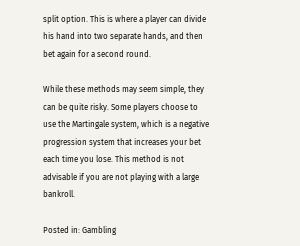split option. This is where a player can divide his hand into two separate hands, and then bet again for a second round.

While these methods may seem simple, they can be quite risky. Some players choose to use the Martingale system, which is a negative progression system that increases your bet each time you lose. This method is not advisable if you are not playing with a large bankroll.

Posted in: Gambling